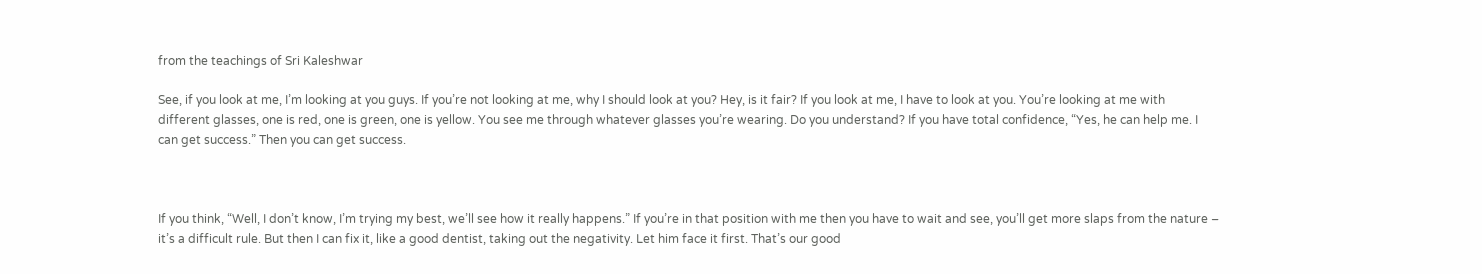from the teachings of Sri Kaleshwar

See, if you look at me, I’m looking at you guys. If you’re not looking at me, why I should look at you? Hey, is it fair? If you look at me, I have to look at you. You’re looking at me with different glasses, one is red, one is green, one is yellow. You see me through whatever glasses you’re wearing. Do you understand? If you have total confidence, “Yes, he can help me. I can get success.” Then you can get success.



If you think, “Well, I don’t know, I’m trying my best, we’ll see how it really happens.” If you’re in that position with me then you have to wait and see, you’ll get more slaps from the nature – it’s a difficult rule. But then I can fix it, like a good dentist, taking out the negativity. Let him face it first. That’s our good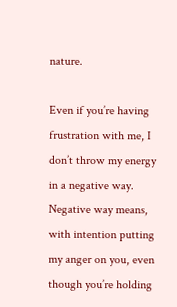nature.

Even if you’re having frustration with me, I don’t throw my energy in a negative way. Negative way means, with intention putting my anger on you, even though you’re holding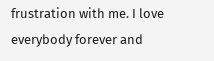frustration with me. I love everybody forever and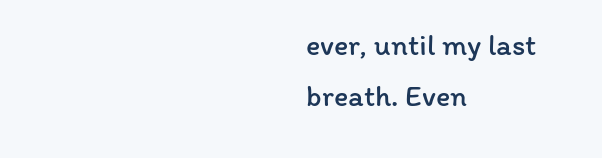ever, until my last breath. Even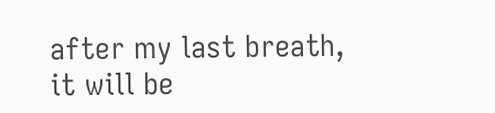after my last breath, it will be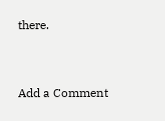there.


Add a Comment